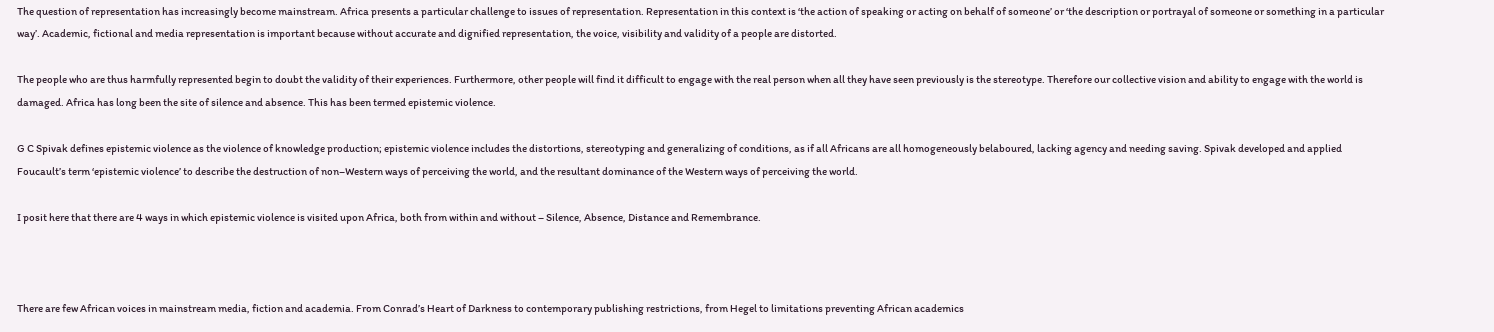The question of representation has increasingly become mainstream. Africa presents a particular challenge to issues of representation. Representation in this context is ‘the action of speaking or acting on behalf of someone’ or ‘the description or portrayal of someone or something in a particular way’. Academic, fictional and media representation is important because without accurate and dignified representation, the voice, visibility and validity of a people are distorted.

The people who are thus harmfully represented begin to doubt the validity of their experiences. Furthermore, other people will find it difficult to engage with the real person when all they have seen previously is the stereotype. Therefore our collective vision and ability to engage with the world is damaged. Africa has long been the site of silence and absence. This has been termed epistemic violence.

G C Spivak defines epistemic violence as the violence of knowledge production; epistemic violence includes the distortions, stereotyping and generalizing of conditions, as if all Africans are all homogeneously belaboured, lacking agency and needing saving. Spivak developed and applied Foucault’s term ‘epistemic violence’ to describe the destruction of non–Western ways of perceiving the world, and the resultant dominance of the Western ways of perceiving the world.

I posit here that there are 4 ways in which epistemic violence is visited upon Africa, both from within and without – Silence, Absence, Distance and Remembrance.



There are few African voices in mainstream media, fiction and academia. From Conrad’s Heart of Darkness to contemporary publishing restrictions, from Hegel to limitations preventing African academics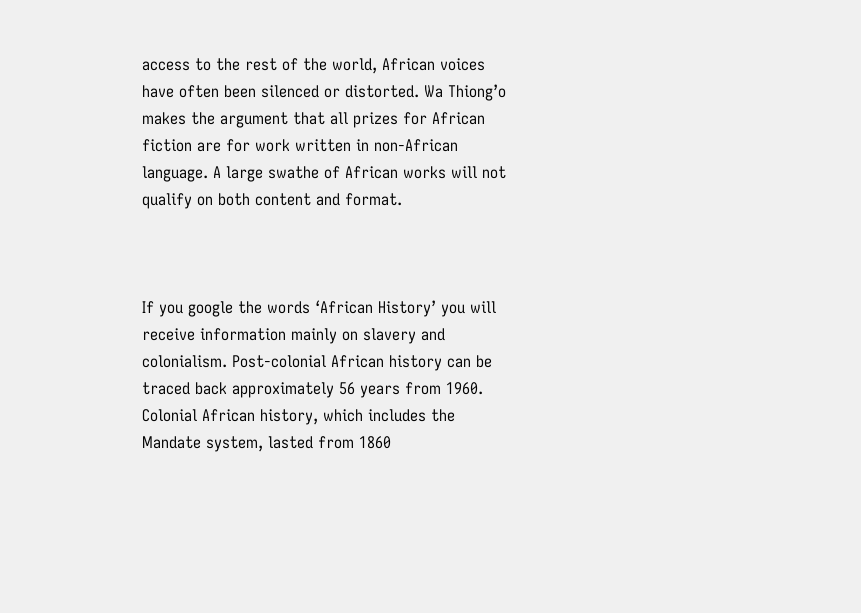access to the rest of the world, African voices have often been silenced or distorted. Wa Thiong’o makes the argument that all prizes for African fiction are for work written in non-African language. A large swathe of African works will not qualify on both content and format.



If you google the words ‘African History’ you will receive information mainly on slavery and colonialism. Post-colonial African history can be traced back approximately 56 years from 1960. Colonial African history, which includes the Mandate system, lasted from 1860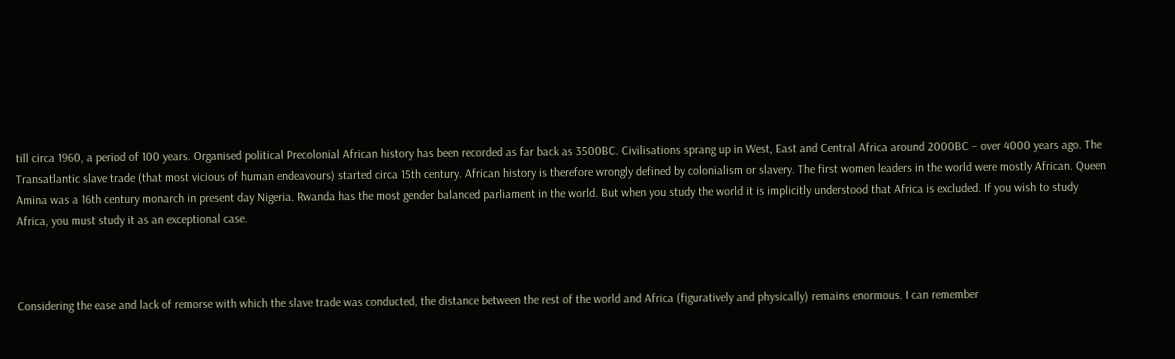till circa 1960, a period of 100 years. Organised political Precolonial African history has been recorded as far back as 3500BC. Civilisations sprang up in West, East and Central Africa around 2000BC – over 4000 years ago. The Transatlantic slave trade (that most vicious of human endeavours) started circa 15th century. African history is therefore wrongly defined by colonialism or slavery. The first women leaders in the world were mostly African. Queen Amina was a 16th century monarch in present day Nigeria. Rwanda has the most gender balanced parliament in the world. But when you study the world it is implicitly understood that Africa is excluded. If you wish to study Africa, you must study it as an exceptional case.



Considering the ease and lack of remorse with which the slave trade was conducted, the distance between the rest of the world and Africa (figuratively and physically) remains enormous. I can remember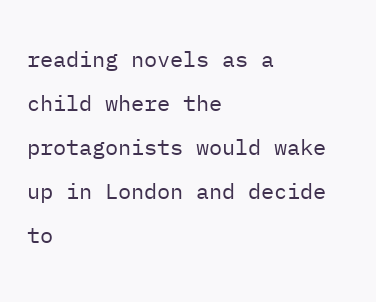reading novels as a child where the protagonists would wake up in London and decide to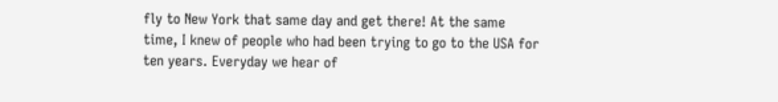fly to New York that same day and get there! At the same time, I knew of people who had been trying to go to the USA for ten years. Everyday we hear of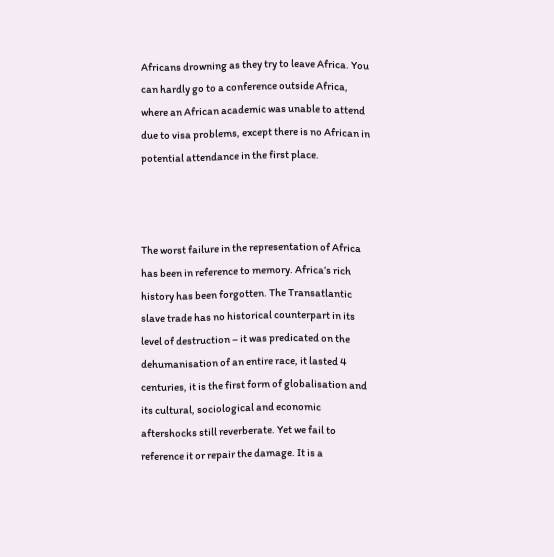Africans drowning as they try to leave Africa. You can hardly go to a conference outside Africa, where an African academic was unable to attend due to visa problems, except there is no African in potential attendance in the first place.



The worst failure in the representation of Africa has been in reference to memory. Africa’s rich history has been forgotten. The Transatlantic slave trade has no historical counterpart in its level of destruction – it was predicated on the dehumanisation of an entire race, it lasted 4 centuries, it is the first form of globalisation and its cultural, sociological and economic aftershocks still reverberate. Yet we fail to reference it or repair the damage. It is a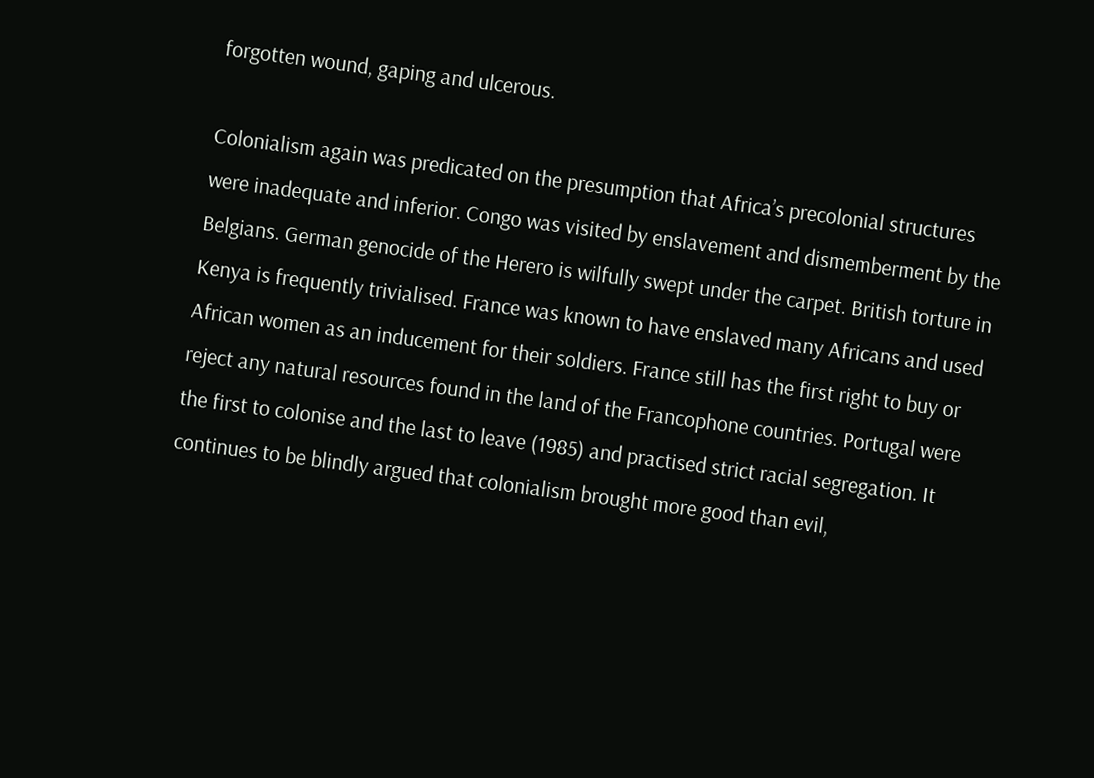forgotten wound, gaping and ulcerous.

Colonialism again was predicated on the presumption that Africa’s precolonial structures were inadequate and inferior. Congo was visited by enslavement and dismemberment by the Belgians. German genocide of the Herero is wilfully swept under the carpet. British torture in Kenya is frequently trivialised. France was known to have enslaved many Africans and used African women as an inducement for their soldiers. France still has the first right to buy or reject any natural resources found in the land of the Francophone countries. Portugal were the first to colonise and the last to leave (1985) and practised strict racial segregation. It continues to be blindly argued that colonialism brought more good than evil,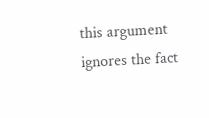this argument ignores the fact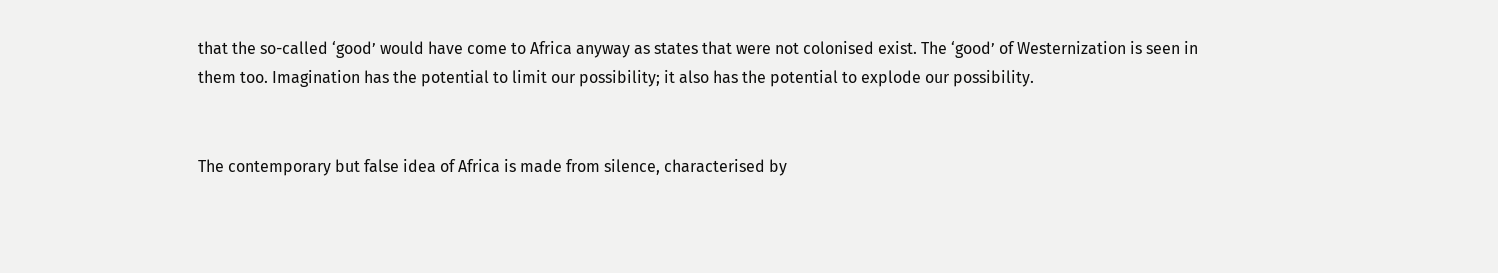that the so-called ‘good’ would have come to Africa anyway as states that were not colonised exist. The ‘good’ of Westernization is seen in them too. Imagination has the potential to limit our possibility; it also has the potential to explode our possibility.


The contemporary but false idea of Africa is made from silence, characterised by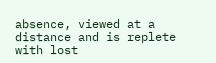absence, viewed at a distance and is replete with lost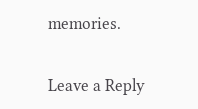memories.


Leave a Reply